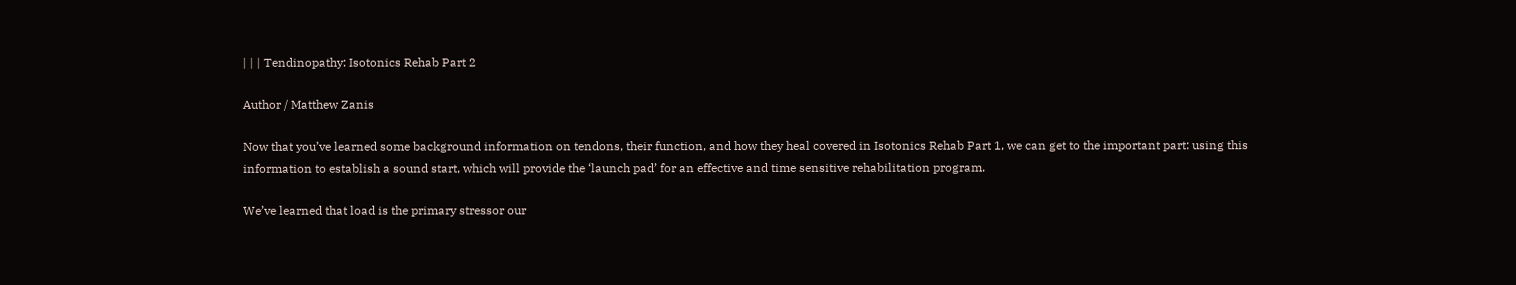| | | Tendinopathy: Isotonics Rehab Part 2

Author / Matthew Zanis

Now that you’ve learned some background information on tendons, their function, and how they heal covered in Isotonics Rehab Part 1, we can get to the important part: using this information to establish a sound start, which will provide the ‘launch pad’ for an effective and time sensitive rehabilitation program.

We’ve learned that load is the primary stressor our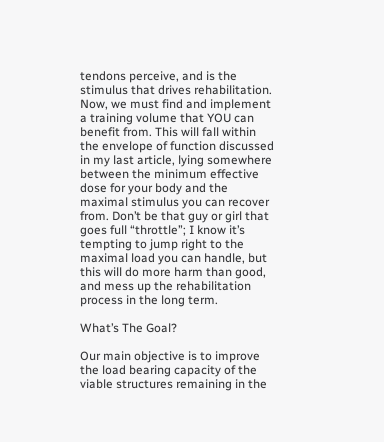tendons perceive, and is the stimulus that drives rehabilitation. Now, we must find and implement a training volume that YOU can benefit from. This will fall within the envelope of function discussed in my last article, lying somewhere between the minimum effective dose for your body and the maximal stimulus you can recover from. Don’t be that guy or girl that goes full “throttle”; I know it’s tempting to jump right to the maximal load you can handle, but this will do more harm than good, and mess up the rehabilitation process in the long term.

What’s The Goal?

Our main objective is to improve the load bearing capacity of the viable structures remaining in the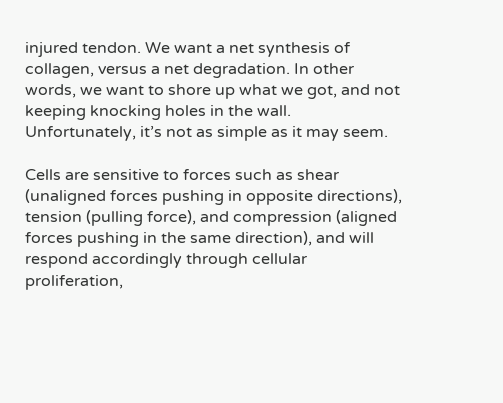injured tendon. We want a net synthesis of collagen, versus a net degradation. In other words, we want to shore up what we got, and not keeping knocking holes in the wall.  Unfortunately, it’s not as simple as it may seem.

Cells are sensitive to forces such as shear (unaligned forces pushing in opposite directions), tension (pulling force), and compression (aligned forces pushing in the same direction), and will respond accordingly through cellular proliferation,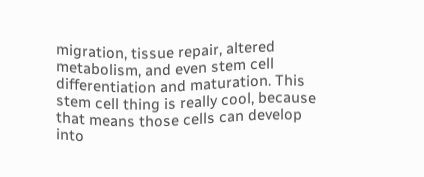migration, tissue repair, altered metabolism, and even stem cell differentiation and maturation. This stem cell thing is really cool, because that means those cells can develop into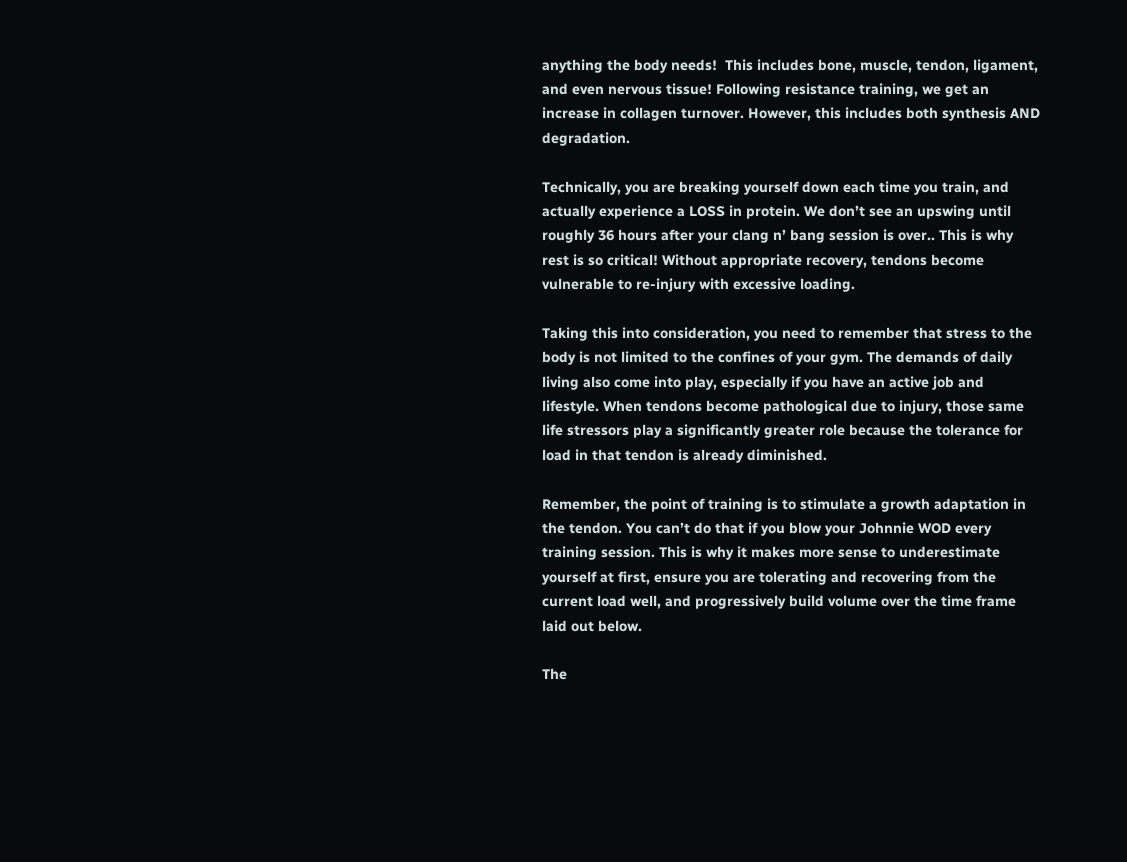anything the body needs!  This includes bone, muscle, tendon, ligament, and even nervous tissue! Following resistance training, we get an increase in collagen turnover. However, this includes both synthesis AND degradation.

Technically, you are breaking yourself down each time you train, and actually experience a LOSS in protein. We don’t see an upswing until roughly 36 hours after your clang n’ bang session is over.. This is why rest is so critical! Without appropriate recovery, tendons become vulnerable to re-injury with excessive loading.

Taking this into consideration, you need to remember that stress to the body is not limited to the confines of your gym. The demands of daily living also come into play, especially if you have an active job and lifestyle. When tendons become pathological due to injury, those same life stressors play a significantly greater role because the tolerance for load in that tendon is already diminished.

Remember, the point of training is to stimulate a growth adaptation in the tendon. You can’t do that if you blow your Johnnie WOD every training session. This is why it makes more sense to underestimate yourself at first, ensure you are tolerating and recovering from the current load well, and progressively build volume over the time frame laid out below.

The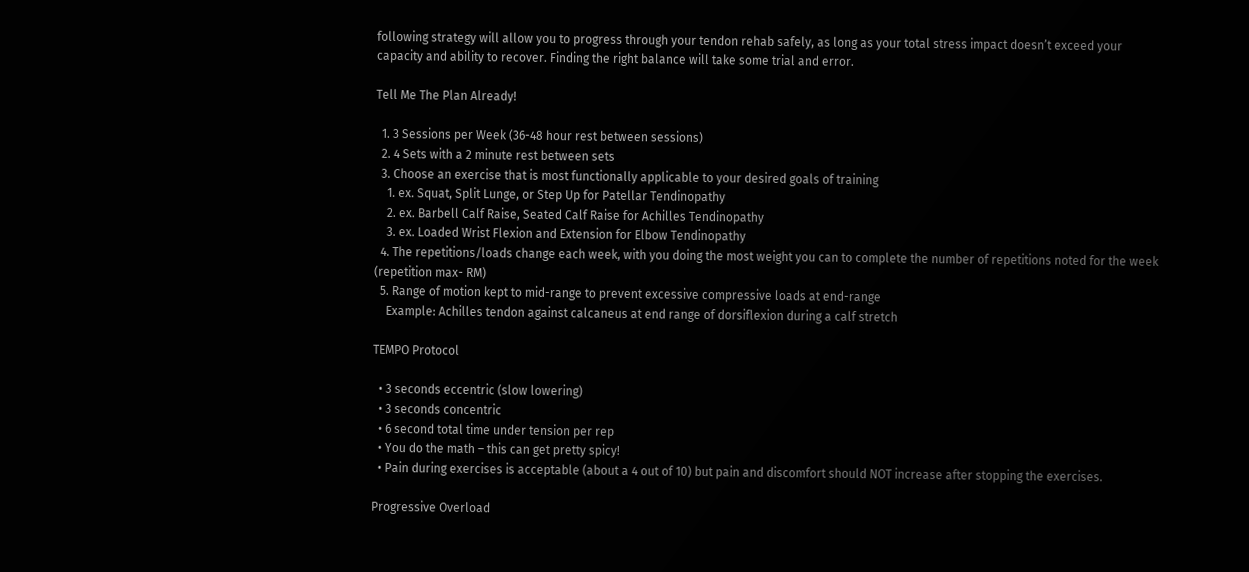following strategy will allow you to progress through your tendon rehab safely, as long as your total stress impact doesn’t exceed your capacity and ability to recover. Finding the right balance will take some trial and error.

Tell Me The Plan Already!

  1. 3 Sessions per Week (36-48 hour rest between sessions)
  2. 4 Sets with a 2 minute rest between sets
  3. Choose an exercise that is most functionally applicable to your desired goals of training
    1. ex. Squat, Split Lunge, or Step Up for Patellar Tendinopathy
    2. ex. Barbell Calf Raise, Seated Calf Raise for Achilles Tendinopathy
    3. ex. Loaded Wrist Flexion and Extension for Elbow Tendinopathy
  4. The repetitions/loads change each week, with you doing the most weight you can to complete the number of repetitions noted for the week (repetition max- RM)
  5. Range of motion kept to mid-range to prevent excessive compressive loads at end-range
    Example: Achilles tendon against calcaneus at end range of dorsiflexion during a calf stretch

TEMPO Protocol

  • 3 seconds eccentric (slow lowering)
  • 3 seconds concentric
  • 6 second total time under tension per rep
  • You do the math – this can get pretty spicy!
  • Pain during exercises is acceptable (about a 4 out of 10) but pain and discomfort should NOT increase after stopping the exercises.

Progressive Overload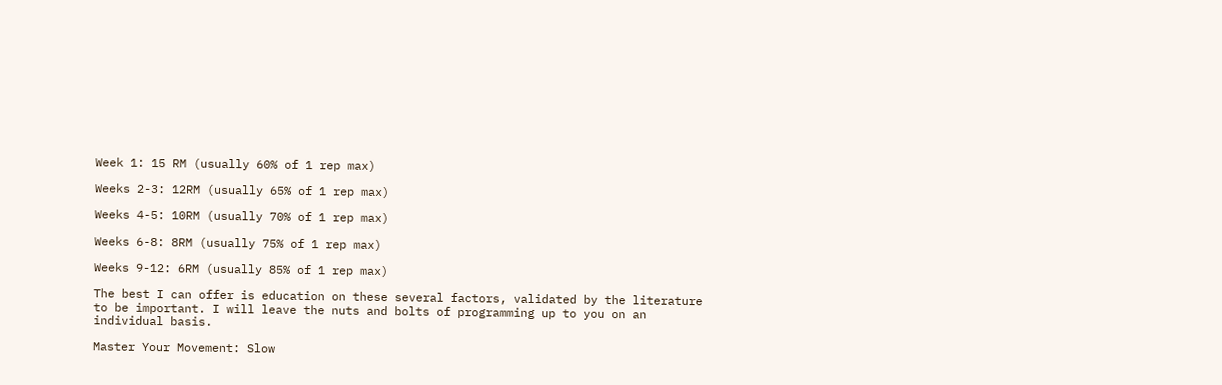Week 1: 15 RM (usually 60% of 1 rep max)

Weeks 2-3: 12RM (usually 65% of 1 rep max)

Weeks 4-5: 10RM (usually 70% of 1 rep max)

Weeks 6-8: 8RM (usually 75% of 1 rep max)

Weeks 9-12: 6RM (usually 85% of 1 rep max)

The best I can offer is education on these several factors, validated by the literature to be important. I will leave the nuts and bolts of programming up to you on an individual basis.

Master Your Movement: Slow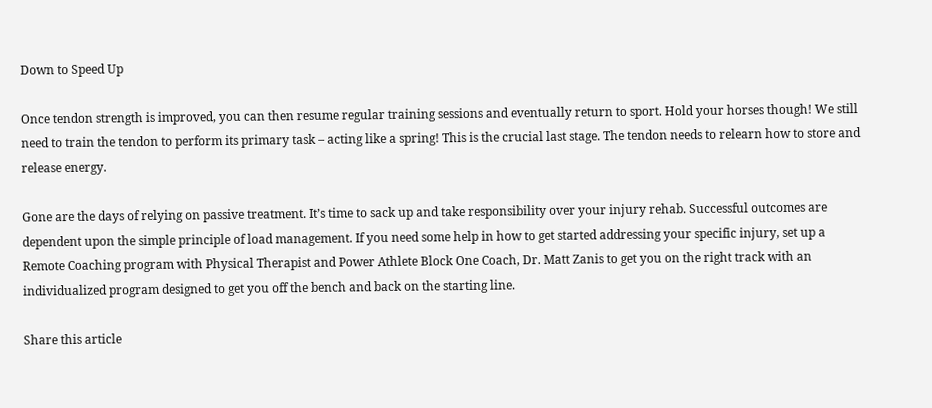Down to Speed Up

Once tendon strength is improved, you can then resume regular training sessions and eventually return to sport. Hold your horses though! We still need to train the tendon to perform its primary task – acting like a spring! This is the crucial last stage. The tendon needs to relearn how to store and release energy.

Gone are the days of relying on passive treatment. It’s time to sack up and take responsibility over your injury rehab. Successful outcomes are dependent upon the simple principle of load management. If you need some help in how to get started addressing your specific injury, set up a Remote Coaching program with Physical Therapist and Power Athlete Block One Coach, Dr. Matt Zanis to get you on the right track with an individualized program designed to get you off the bench and back on the starting line.

Share this article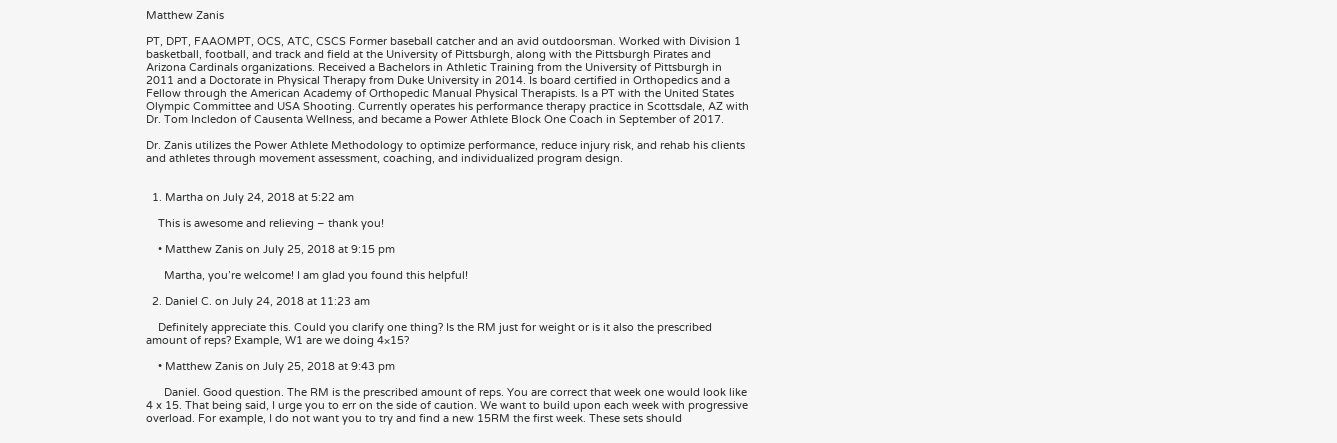Matthew Zanis

PT, DPT, FAAOMPT, OCS, ATC, CSCS Former baseball catcher and an avid outdoorsman. Worked with Division 1 basketball, football, and track and field at the University of Pittsburgh, along with the Pittsburgh Pirates and Arizona Cardinals organizations. Received a Bachelors in Athletic Training from the University of Pittsburgh in 2011 and a Doctorate in Physical Therapy from Duke University in 2014. Is board certified in Orthopedics and a Fellow through the American Academy of Orthopedic Manual Physical Therapists. Is a PT with the United States Olympic Committee and USA Shooting. Currently operates his performance therapy practice in Scottsdale, AZ with Dr. Tom Incledon of Causenta Wellness, and became a Power Athlete Block One Coach in September of 2017.

Dr. Zanis utilizes the Power Athlete Methodology to optimize performance, reduce injury risk, and rehab his clients and athletes through movement assessment, coaching, and individualized program design.


  1. Martha on July 24, 2018 at 5:22 am

    This is awesome and relieving – thank you!

    • Matthew Zanis on July 25, 2018 at 9:15 pm

      Martha, you’re welcome! I am glad you found this helpful!

  2. Daniel C. on July 24, 2018 at 11:23 am

    Definitely appreciate this. Could you clarify one thing? Is the RM just for weight or is it also the prescribed amount of reps? Example, W1 are we doing 4×15?

    • Matthew Zanis on July 25, 2018 at 9:43 pm

      Daniel. Good question. The RM is the prescribed amount of reps. You are correct that week one would look like 4 x 15. That being said, I urge you to err on the side of caution. We want to build upon each week with progressive overload. For example, I do not want you to try and find a new 15RM the first week. These sets should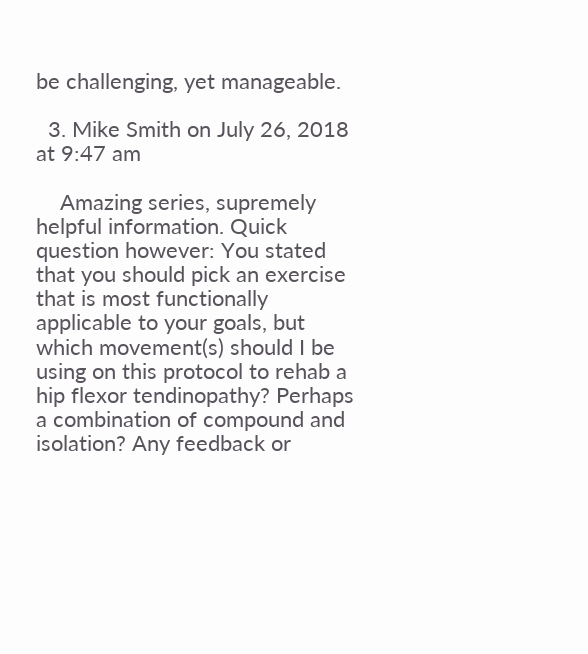be challenging, yet manageable.

  3. Mike Smith on July 26, 2018 at 9:47 am

    Amazing series, supremely helpful information. Quick question however: You stated that you should pick an exercise that is most functionally applicable to your goals, but which movement(s) should I be using on this protocol to rehab a hip flexor tendinopathy? Perhaps a combination of compound and isolation? Any feedback or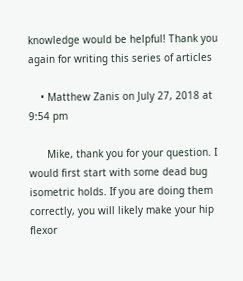knowledge would be helpful! Thank you again for writing this series of articles

    • Matthew Zanis on July 27, 2018 at 9:54 pm

      Mike, thank you for your question. I would first start with some dead bug isometric holds. If you are doing them correctly, you will likely make your hip flexor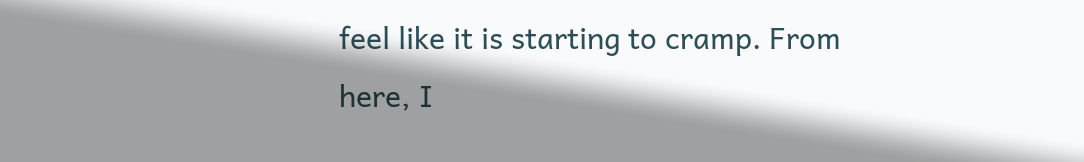feel like it is starting to cramp. From here, I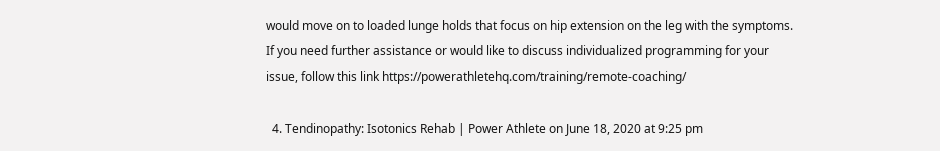would move on to loaded lunge holds that focus on hip extension on the leg with the symptoms. If you need further assistance or would like to discuss individualized programming for your issue, follow this link https://powerathletehq.com/training/remote-coaching/

  4. Tendinopathy: Isotonics Rehab | Power Athlete on June 18, 2020 at 9:25 pm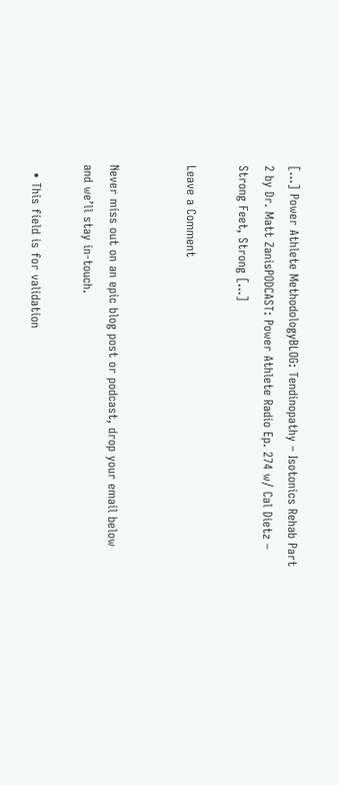[…] Power Athlete MethodologyBLOG: Tendinopathy – Isotonics Rehab Part 2 by Dr. Matt ZanisPODCAST: Power Athlete Radio Ep. 274 w/ Cal Dietz – Strong Feet, Strong […]

Leave a Comment


Never miss out on an epic blog post or podcast, drop your email below and we’ll stay in-touch.

  • This field is for validation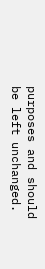purposes and should be left unchanged.